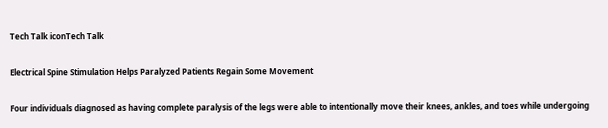Tech Talk iconTech Talk

Electrical Spine Stimulation Helps Paralyzed Patients Regain Some Movement

Four individuals diagnosed as having complete paralysis of the legs were able to intentionally move their knees, ankles, and toes while undergoing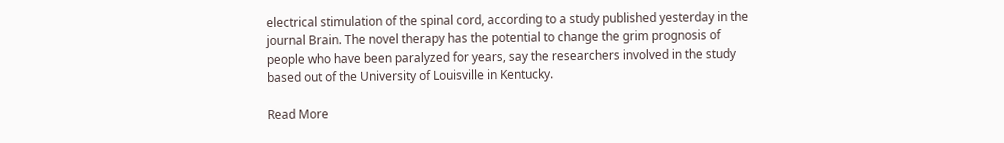electrical stimulation of the spinal cord, according to a study published yesterday in the journal Brain. The novel therapy has the potential to change the grim prognosis of people who have been paralyzed for years, say the researchers involved in the study based out of the University of Louisville in Kentucky.

Read More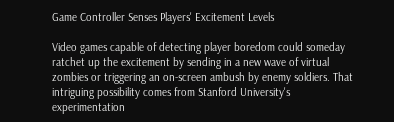Game Controller Senses Players' Excitement Levels

Video games capable of detecting player boredom could someday ratchet up the excitement by sending in a new wave of virtual zombies or triggering an on-screen ambush by enemy soldiers. That intriguing possibility comes from Stanford University's experimentation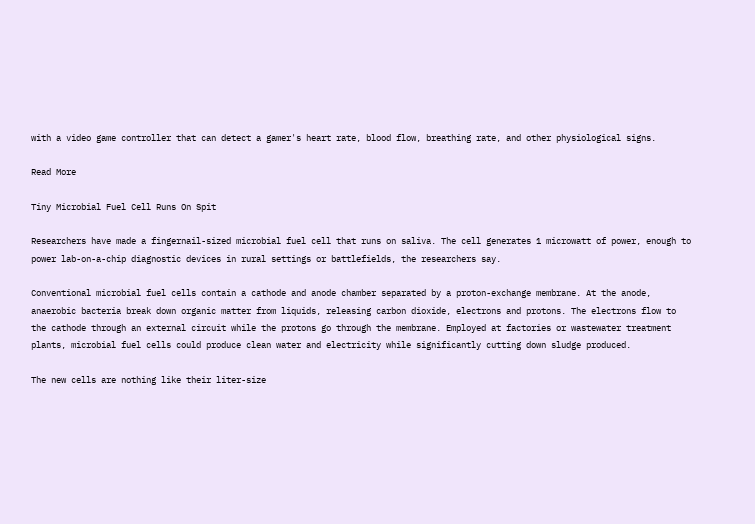with a video game controller that can detect a gamer's heart rate, blood flow, breathing rate, and other physiological signs.

Read More

Tiny Microbial Fuel Cell Runs On Spit

Researchers have made a fingernail-sized microbial fuel cell that runs on saliva. The cell generates 1 microwatt of power, enough to power lab-on-a-chip diagnostic devices in rural settings or battlefields, the researchers say.

Conventional microbial fuel cells contain a cathode and anode chamber separated by a proton-exchange membrane. At the anode, anaerobic bacteria break down organic matter from liquids, releasing carbon dioxide, electrons and protons. The electrons flow to the cathode through an external circuit while the protons go through the membrane. Employed at factories or wastewater treatment plants, microbial fuel cells could produce clean water and electricity while significantly cutting down sludge produced.

The new cells are nothing like their liter-size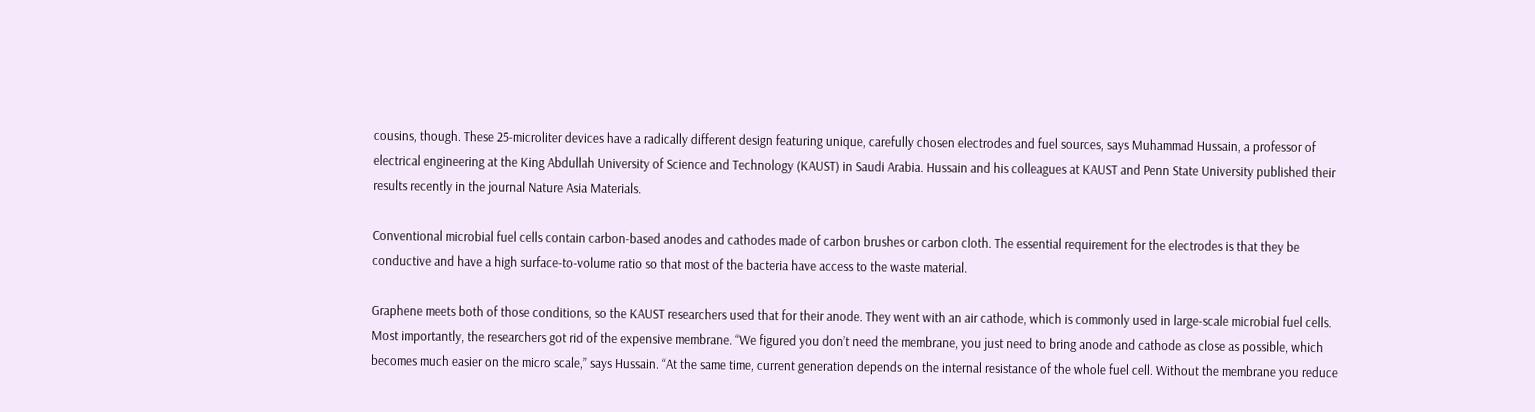cousins, though. These 25-microliter devices have a radically different design featuring unique, carefully chosen electrodes and fuel sources, says Muhammad Hussain, a professor of electrical engineering at the King Abdullah University of Science and Technology (KAUST) in Saudi Arabia. Hussain and his colleagues at KAUST and Penn State University published their results recently in the journal Nature Asia Materials.

Conventional microbial fuel cells contain carbon-based anodes and cathodes made of carbon brushes or carbon cloth. The essential requirement for the electrodes is that they be conductive and have a high surface-to-volume ratio so that most of the bacteria have access to the waste material.

Graphene meets both of those conditions, so the KAUST researchers used that for their anode. They went with an air cathode, which is commonly used in large-scale microbial fuel cells. Most importantly, the researchers got rid of the expensive membrane. “We figured you don’t need the membrane, you just need to bring anode and cathode as close as possible, which becomes much easier on the micro scale,” says Hussain. “At the same time, current generation depends on the internal resistance of the whole fuel cell. Without the membrane you reduce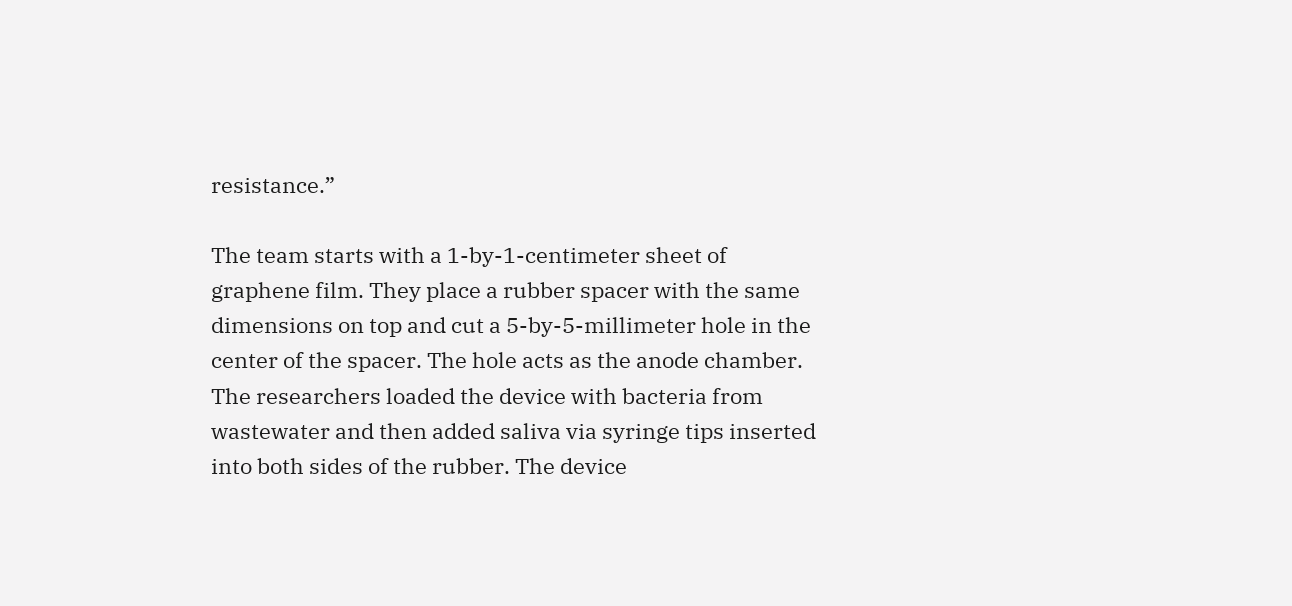resistance.”

The team starts with a 1-by-1-centimeter sheet of graphene film. They place a rubber spacer with the same dimensions on top and cut a 5-by-5-millimeter hole in the center of the spacer. The hole acts as the anode chamber. The researchers loaded the device with bacteria from wastewater and then added saliva via syringe tips inserted into both sides of the rubber. The device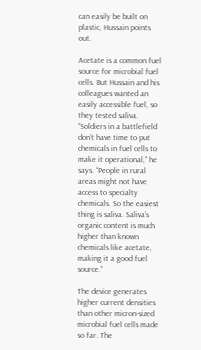can easily be built on plastic, Hussain points out.

Acetate is a common fuel source for microbial fuel cells. But Hussain and his colleagues wanted an easily accessible fuel, so they tested saliva. “Soldiers in a battlefield don’t have time to put chemicals in fuel cells to make it operational,” he says. “People in rural areas might not have access to specialty chemicals. So the easiest thing is saliva. Saliva’s organic content is much higher than known chemicals like acetate, making it a good fuel source.”

The device generates higher current densities than other micron-sized microbial fuel cells made so far. The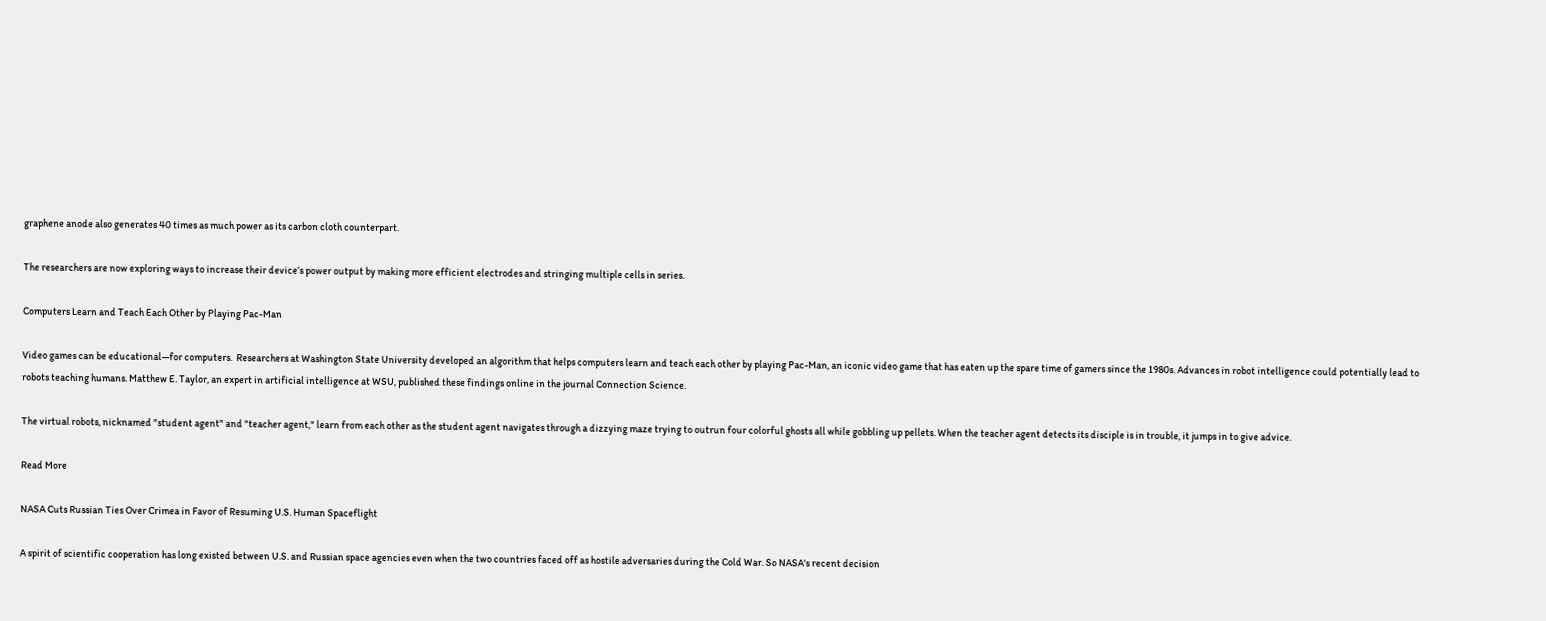graphene anode also generates 40 times as much power as its carbon cloth counterpart.

The researchers are now exploring ways to increase their device’s power output by making more efficient electrodes and stringing multiple cells in series.

Computers Learn and Teach Each Other by Playing Pac-Man

Video games can be educational—for computers.  Researchers at Washington State University developed an algorithm that helps computers learn and teach each other by playing Pac-Man, an iconic video game that has eaten up the spare time of gamers since the 1980s. Advances in robot intelligence could potentially lead to robots teaching humans. Matthew E. Taylor, an expert in artificial intelligence at WSU, published these findings online in the journal Connection Science.

The virtual robots, nicknamed "student agent" and "teacher agent," learn from each other as the student agent navigates through a dizzying maze trying to outrun four colorful ghosts all while gobbling up pellets. When the teacher agent detects its disciple is in trouble, it jumps in to give advice.

Read More

NASA Cuts Russian Ties Over Crimea in Favor of Resuming U.S. Human Spaceflight

A spirit of scientific cooperation has long existed between U.S. and Russian space agencies even when the two countries faced off as hostile adversaries during the Cold War. So NASA's recent decision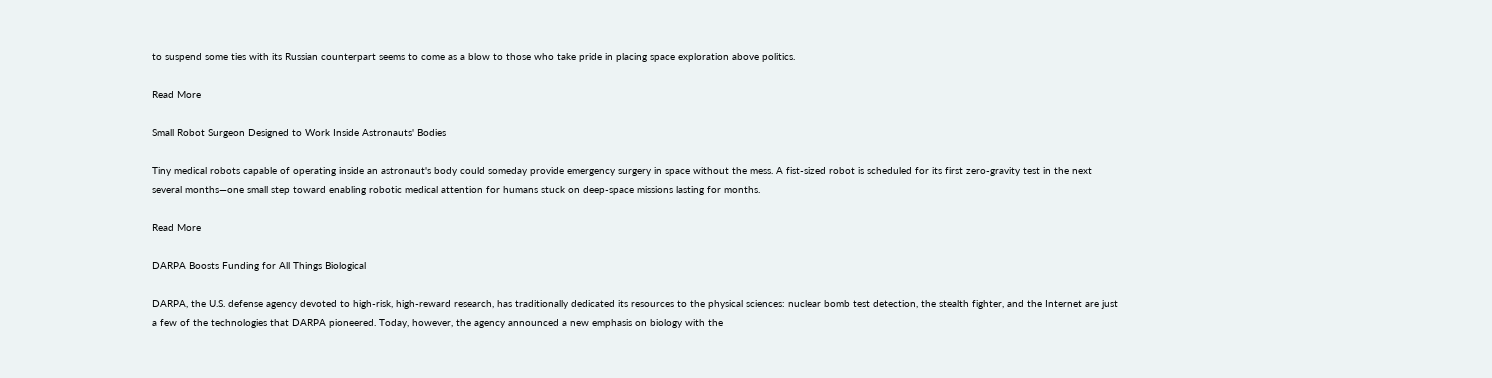to suspend some ties with its Russian counterpart seems to come as a blow to those who take pride in placing space exploration above politics.

Read More

Small Robot Surgeon Designed to Work Inside Astronauts' Bodies

Tiny medical robots capable of operating inside an astronaut's body could someday provide emergency surgery in space without the mess. A fist-sized robot is scheduled for its first zero-gravity test in the next several months—one small step toward enabling robotic medical attention for humans stuck on deep-space missions lasting for months.

Read More

DARPA Boosts Funding for All Things Biological

DARPA, the U.S. defense agency devoted to high-risk, high-reward research, has traditionally dedicated its resources to the physical sciences: nuclear bomb test detection, the stealth fighter, and the Internet are just a few of the technologies that DARPA pioneered. Today, however, the agency announced a new emphasis on biology with the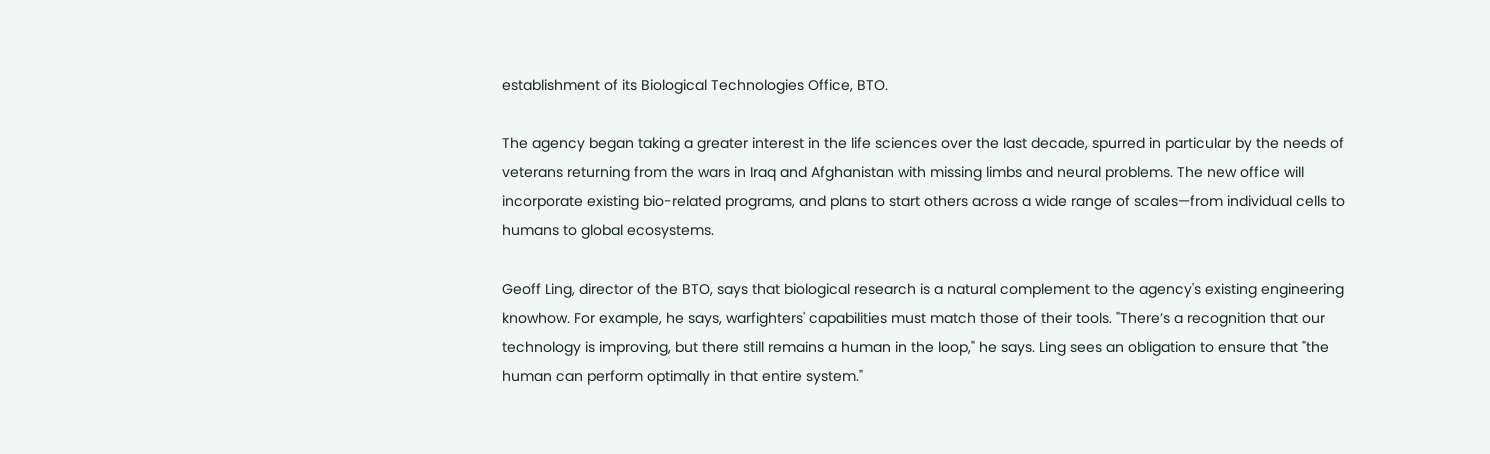establishment of its Biological Technologies Office, BTO.

The agency began taking a greater interest in the life sciences over the last decade, spurred in particular by the needs of veterans returning from the wars in Iraq and Afghanistan with missing limbs and neural problems. The new office will incorporate existing bio-related programs, and plans to start others across a wide range of scales—from individual cells to humans to global ecosystems.

Geoff Ling, director of the BTO, says that biological research is a natural complement to the agency's existing engineering knowhow. For example, he says, warfighters' capabilities must match those of their tools. "There’s a recognition that our technology is improving, but there still remains a human in the loop," he says. Ling sees an obligation to ensure that "the human can perform optimally in that entire system."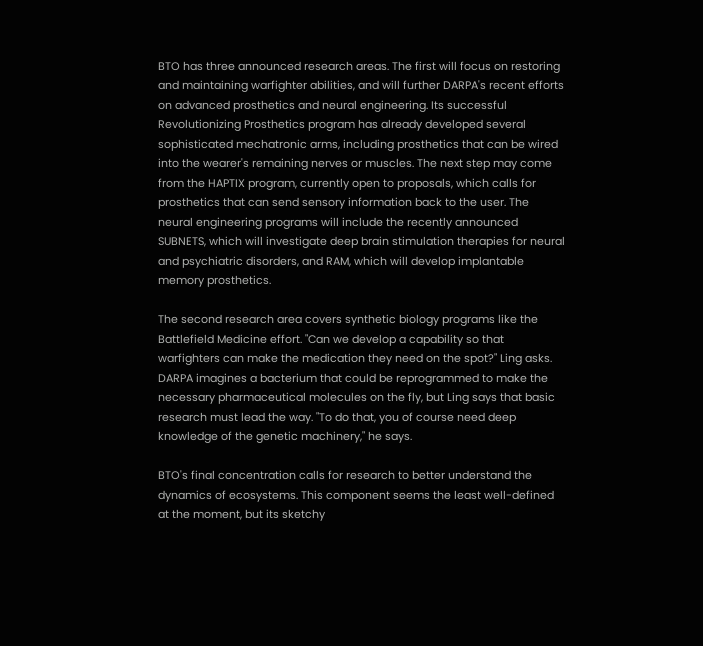BTO has three announced research areas. The first will focus on restoring and maintaining warfighter abilities, and will further DARPA's recent efforts on advanced prosthetics and neural engineering. Its successful Revolutionizing Prosthetics program has already developed several sophisticated mechatronic arms, including prosthetics that can be wired into the wearer's remaining nerves or muscles. The next step may come from the HAPTIX program, currently open to proposals, which calls for prosthetics that can send sensory information back to the user. The neural engineering programs will include the recently announced SUBNETS, which will investigate deep brain stimulation therapies for neural and psychiatric disorders, and RAM, which will develop implantable memory prosthetics.

The second research area covers synthetic biology programs like the Battlefield Medicine effort. "Can we develop a capability so that warfighters can make the medication they need on the spot?" Ling asks. DARPA imagines a bacterium that could be reprogrammed to make the necessary pharmaceutical molecules on the fly, but Ling says that basic research must lead the way. "To do that, you of course need deep knowledge of the genetic machinery," he says.

BTO's final concentration calls for research to better understand the dynamics of ecosystems. This component seems the least well-defined at the moment, but its sketchy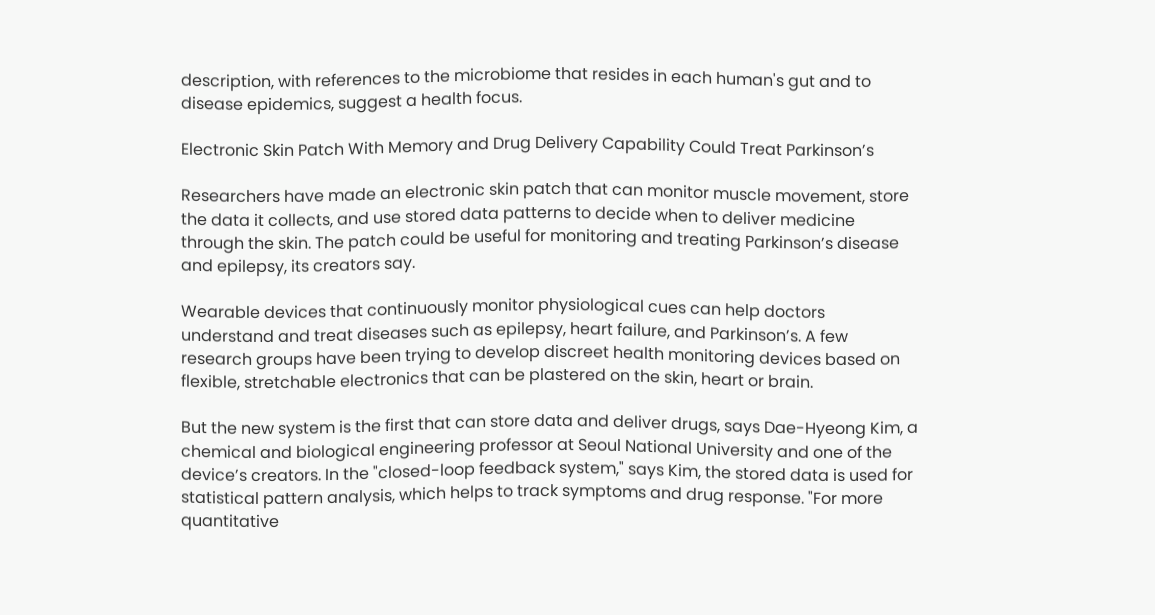description, with references to the microbiome that resides in each human's gut and to disease epidemics, suggest a health focus.

Electronic Skin Patch With Memory and Drug Delivery Capability Could Treat Parkinson’s

Researchers have made an electronic skin patch that can monitor muscle movement, store the data it collects, and use stored data patterns to decide when to deliver medicine through the skin. The patch could be useful for monitoring and treating Parkinson’s disease and epilepsy, its creators say.

Wearable devices that continuously monitor physiological cues can help doctors understand and treat diseases such as epilepsy, heart failure, and Parkinson’s. A few research groups have been trying to develop discreet health monitoring devices based on flexible, stretchable electronics that can be plastered on the skin, heart or brain.

But the new system is the first that can store data and deliver drugs, says Dae-Hyeong Kim, a chemical and biological engineering professor at Seoul National University and one of the device’s creators. In the "closed-loop feedback system," says Kim, the stored data is used for statistical pattern analysis, which helps to track symptoms and drug response. "For more quantitative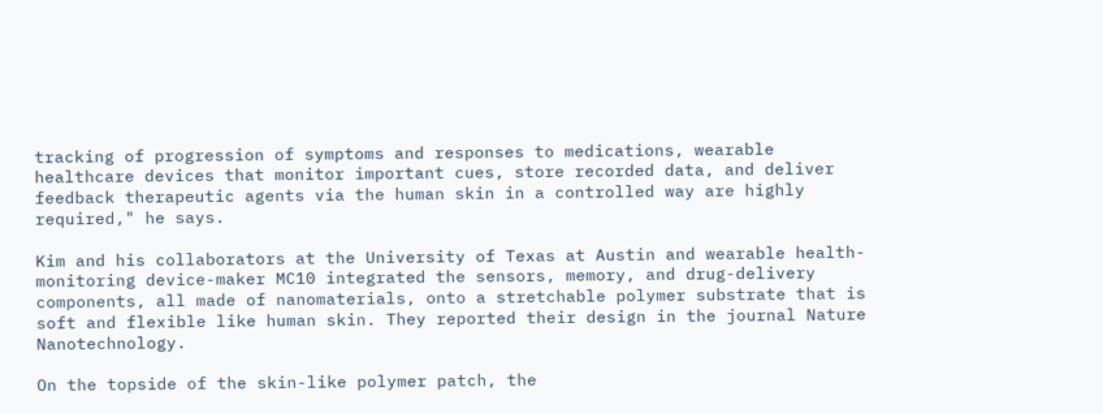tracking of progression of symptoms and responses to medications, wearable healthcare devices that monitor important cues, store recorded data, and deliver feedback therapeutic agents via the human skin in a controlled way are highly required," he says.

Kim and his collaborators at the University of Texas at Austin and wearable health-monitoring device-maker MC10 integrated the sensors, memory, and drug-delivery components, all made of nanomaterials, onto a stretchable polymer substrate that is soft and flexible like human skin. They reported their design in the journal Nature Nanotechnology.

On the topside of the skin-like polymer patch, the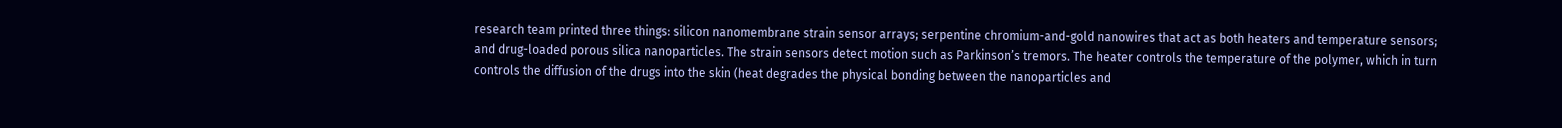research team printed three things: silicon nanomembrane strain sensor arrays; serpentine chromium-and-gold nanowires that act as both heaters and temperature sensors; and drug-loaded porous silica nanoparticles. The strain sensors detect motion such as Parkinson’s tremors. The heater controls the temperature of the polymer, which in turn controls the diffusion of the drugs into the skin (heat degrades the physical bonding between the nanoparticles and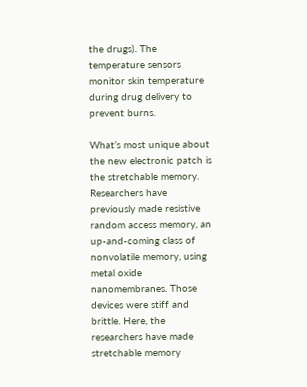the drugs). The temperature sensors monitor skin temperature during drug delivery to prevent burns.

What’s most unique about the new electronic patch is the stretchable memory. Researchers have previously made resistive random access memory, an up-and-coming class of nonvolatile memory, using metal oxide nanomembranes. Those devices were stiff and brittle. Here, the researchers have made stretchable memory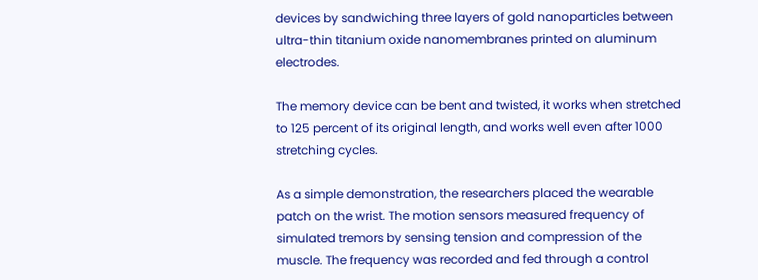devices by sandwiching three layers of gold nanoparticles between ultra-thin titanium oxide nanomembranes printed on aluminum electrodes.

The memory device can be bent and twisted, it works when stretched to 125 percent of its original length, and works well even after 1000 stretching cycles.

As a simple demonstration, the researchers placed the wearable patch on the wrist. The motion sensors measured frequency of simulated tremors by sensing tension and compression of the muscle. The frequency was recorded and fed through a control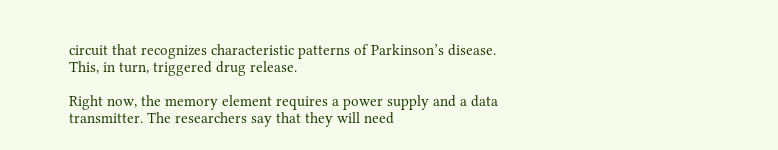circuit that recognizes characteristic patterns of Parkinson’s disease. This, in turn, triggered drug release.

Right now, the memory element requires a power supply and a data transmitter. The researchers say that they will need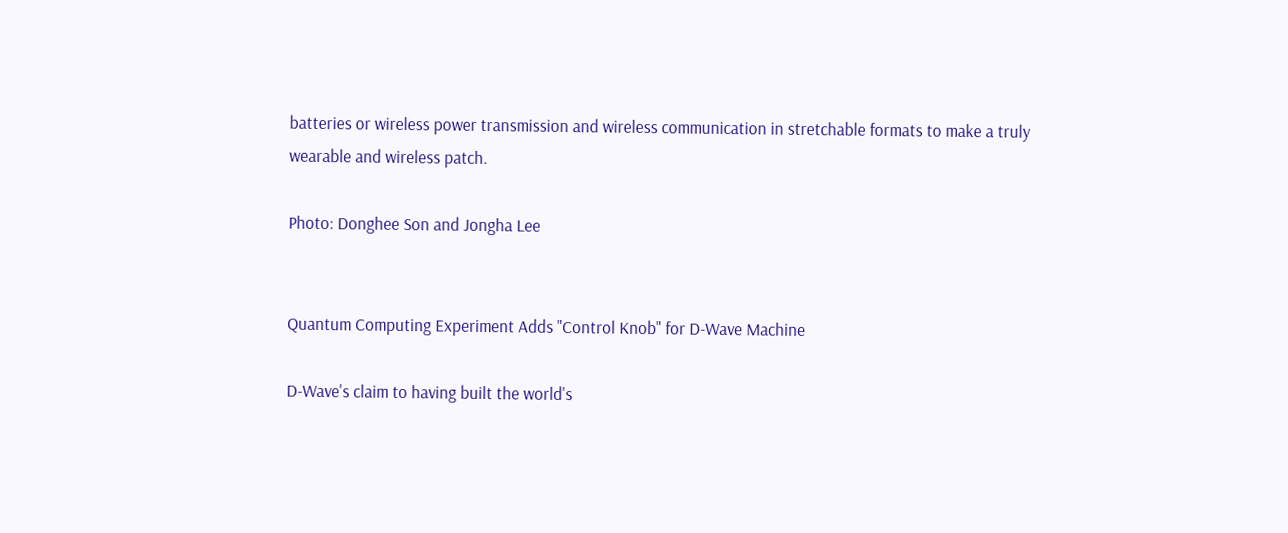batteries or wireless power transmission and wireless communication in stretchable formats to make a truly wearable and wireless patch.

Photo: Donghee Son and Jongha Lee


Quantum Computing Experiment Adds "Control Knob" for D-Wave Machine

D-Wave's claim to having built the world's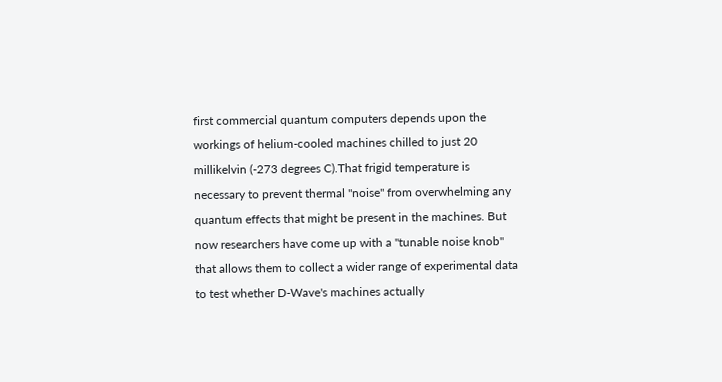first commercial quantum computers depends upon the workings of helium-cooled machines chilled to just 20 millikelvin (-273 degrees C).That frigid temperature is necessary to prevent thermal "noise" from overwhelming any quantum effects that might be present in the machines. But now researchers have come up with a "tunable noise knob" that allows them to collect a wider range of experimental data to test whether D-Wave's machines actually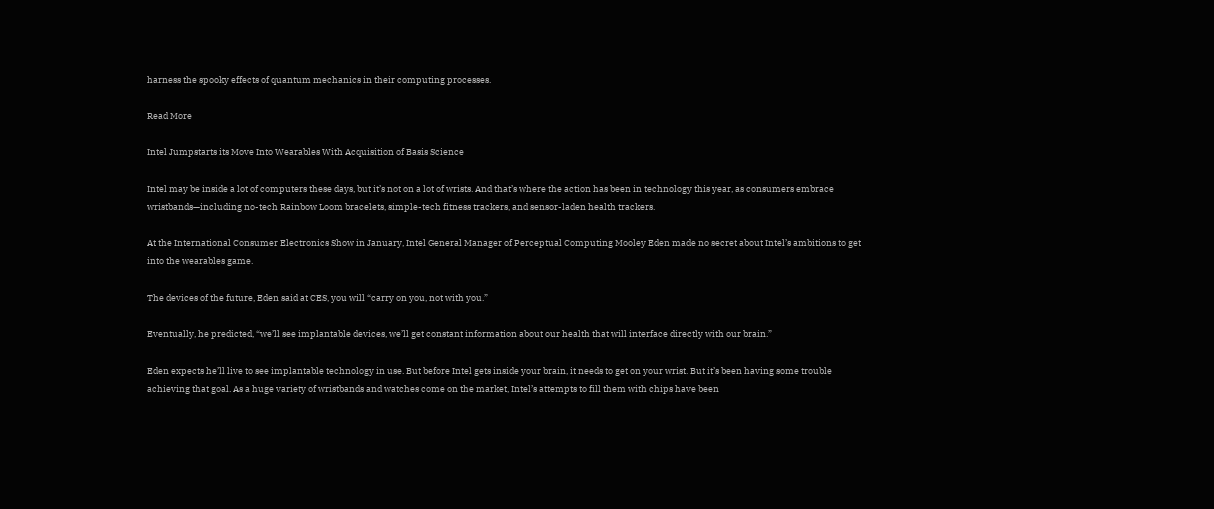harness the spooky effects of quantum mechanics in their computing processes.

Read More

Intel Jumpstarts its Move Into Wearables With Acquisition of Basis Science

Intel may be inside a lot of computers these days, but it’s not on a lot of wrists. And that’s where the action has been in technology this year, as consumers embrace wristbands—including no-tech Rainbow Loom bracelets, simple-tech fitness trackers, and sensor-laden health trackers.

At the International Consumer Electronics Show in January, Intel General Manager of Perceptual Computing Mooley Eden made no secret about Intel’s ambitions to get into the wearables game.

The devices of the future, Eden said at CES, you will “carry on you, not with you.”

Eventually, he predicted, “we’ll see implantable devices, we’ll get constant information about our health that will interface directly with our brain.”

Eden expects he’ll live to see implantable technology in use. But before Intel gets inside your brain, it needs to get on your wrist. But it’s been having some trouble achieving that goal. As a huge variety of wristbands and watches come on the market, Intel’s attempts to fill them with chips have been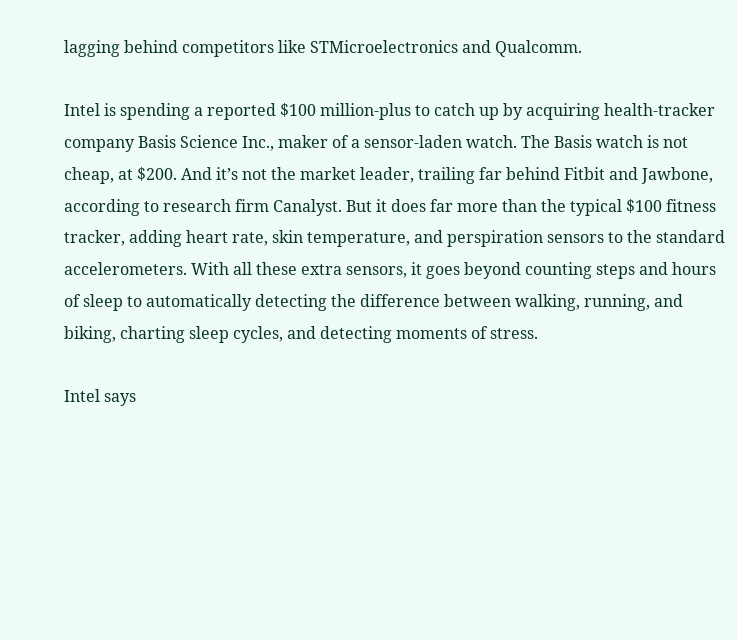lagging behind competitors like STMicroelectronics and Qualcomm.

Intel is spending a reported $100 million-plus to catch up by acquiring health-tracker company Basis Science Inc., maker of a sensor-laden watch. The Basis watch is not cheap, at $200. And it’s not the market leader, trailing far behind Fitbit and Jawbone, according to research firm Canalyst. But it does far more than the typical $100 fitness tracker, adding heart rate, skin temperature, and perspiration sensors to the standard accelerometers. With all these extra sensors, it goes beyond counting steps and hours of sleep to automatically detecting the difference between walking, running, and biking, charting sleep cycles, and detecting moments of stress.

Intel says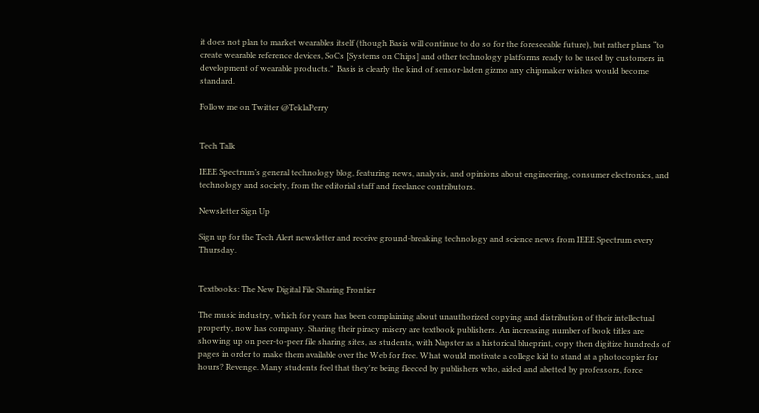it does not plan to market wearables itself (though Basis will continue to do so for the foreseeable future), but rather plans “to create wearable reference devices, SoCs [Systems on Chips] and other technology platforms ready to be used by customers in development of wearable products.”  Basis is clearly the kind of sensor-laden gizmo any chipmaker wishes would become standard.

Follow me on Twitter @TeklaPerry


Tech Talk

IEEE Spectrum’s general technology blog, featuring news, analysis, and opinions about engineering, consumer electronics, and technology and society, from the editorial staff and freelance contributors.

Newsletter Sign Up

Sign up for the Tech Alert newsletter and receive ground-breaking technology and science news from IEEE Spectrum every Thursday.


Textbooks: The New Digital File Sharing Frontier

The music industry, which for years has been complaining about unauthorized copying and distribution of their intellectual property, now has company. Sharing their piracy misery are textbook publishers. An increasing number of book titles are showing up on peer-to-peer file sharing sites, as students, with Napster as a historical blueprint, copy then digitize hundreds of pages in order to make them available over the Web for free. What would motivate a college kid to stand at a photocopier for hours? Revenge. Many students feel that they're being fleeced by publishers who, aided and abetted by professors, force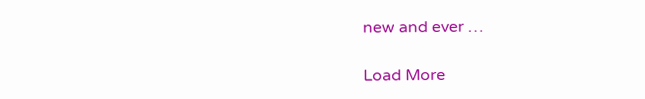new and ever …

Load More